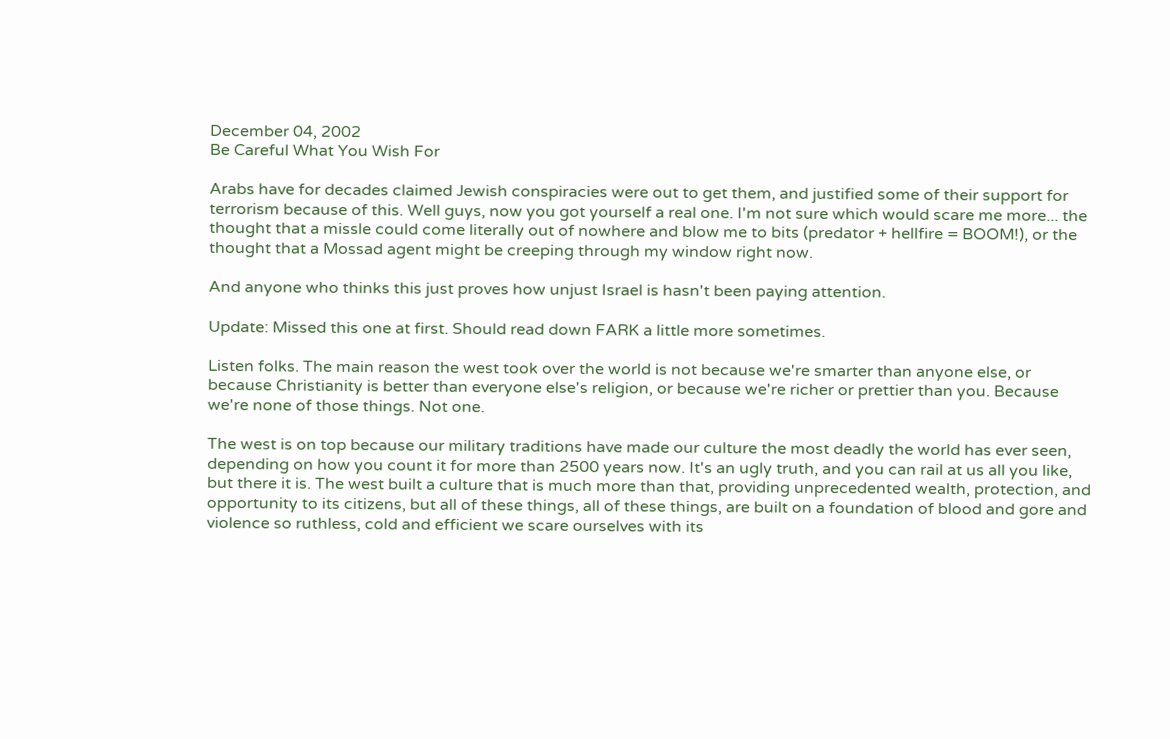December 04, 2002
Be Careful What You Wish For

Arabs have for decades claimed Jewish conspiracies were out to get them, and justified some of their support for terrorism because of this. Well guys, now you got yourself a real one. I'm not sure which would scare me more... the thought that a missle could come literally out of nowhere and blow me to bits (predator + hellfire = BOOM!), or the thought that a Mossad agent might be creeping through my window right now.

And anyone who thinks this just proves how unjust Israel is hasn't been paying attention.

Update: Missed this one at first. Should read down FARK a little more sometimes.

Listen folks. The main reason the west took over the world is not because we're smarter than anyone else, or because Christianity is better than everyone else's religion, or because we're richer or prettier than you. Because we're none of those things. Not one.

The west is on top because our military traditions have made our culture the most deadly the world has ever seen, depending on how you count it for more than 2500 years now. It's an ugly truth, and you can rail at us all you like, but there it is. The west built a culture that is much more than that, providing unprecedented wealth, protection, and opportunity to its citizens, but all of these things, all of these things, are built on a foundation of blood and gore and violence so ruthless, cold and efficient we scare ourselves with its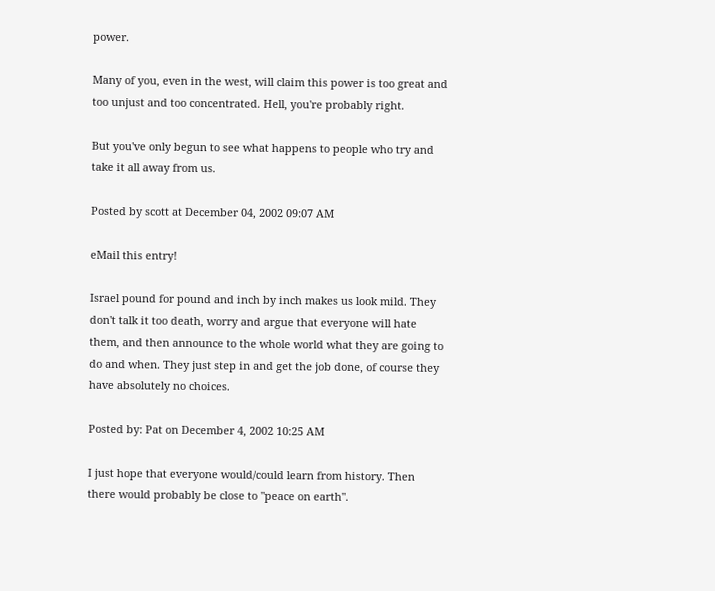power.

Many of you, even in the west, will claim this power is too great and too unjust and too concentrated. Hell, you're probably right.

But you've only begun to see what happens to people who try and take it all away from us.

Posted by scott at December 04, 2002 09:07 AM

eMail this entry!

Israel pound for pound and inch by inch makes us look mild. They don't talk it too death, worry and argue that everyone will hate them, and then announce to the whole world what they are going to do and when. They just step in and get the job done, of course they have absolutely no choices.

Posted by: Pat on December 4, 2002 10:25 AM

I just hope that everyone would/could learn from history. Then there would probably be close to "peace on earth".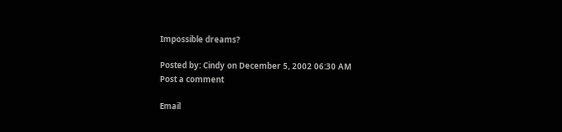Impossible dreams?

Posted by: Cindy on December 5, 2002 06:30 AM
Post a comment

Email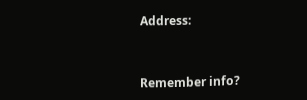Address:



Remember info?